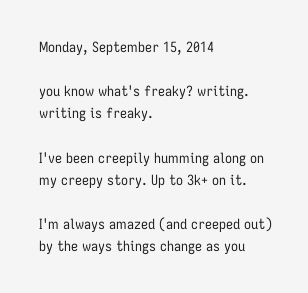Monday, September 15, 2014

you know what's freaky? writing. writing is freaky.

I've been creepily humming along on my creepy story. Up to 3k+ on it.

I'm always amazed (and creeped out) by the ways things change as you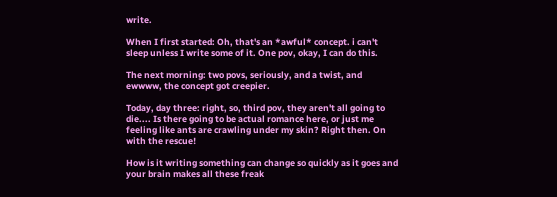write.

When I first started: Oh, that's an *awful* concept. i can't sleep unless I write some of it. One pov, okay, I can do this.

The next morning: two povs, seriously, and a twist, and ewwww, the concept got creepier.

Today, day three: right, so, third pov, they aren't all going to die.... Is there going to be actual romance here, or just me feeling like ants are crawling under my skin? Right then. On with the rescue!

How is it writing something can change so quickly as it goes and your brain makes all these freak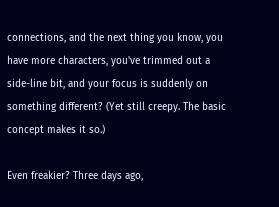connections, and the next thing you know, you have more characters, you've trimmed out a side-line bit, and your focus is suddenly on something different? (Yet still creepy. The basic concept makes it so.)

Even freakier? Three days ago,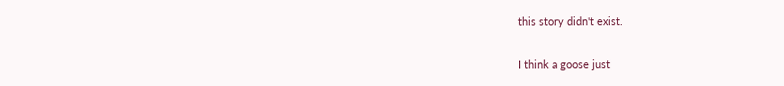this story didn't exist.

I think a goose just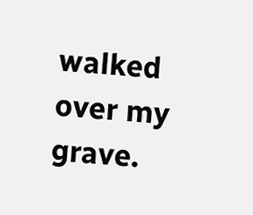walked over my grave.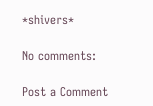*shivers*

No comments:

Post a Comment